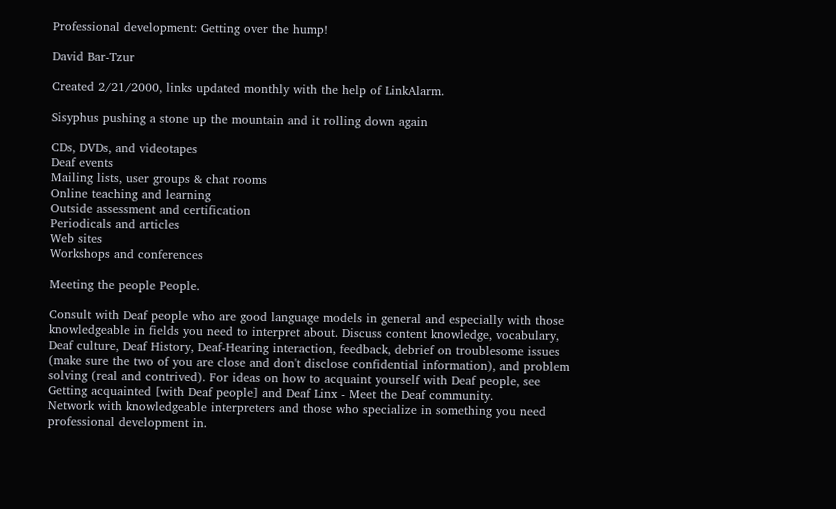Professional development: Getting over the hump!

David Bar-Tzur

Created 2/21/2000, links updated monthly with the help of LinkAlarm.

Sisyphus pushing a stone up the mountain and it rolling down again

CDs, DVDs, and videotapes
Deaf events
Mailing lists, user groups & chat rooms
Online teaching and learning
Outside assessment and certification
Periodicals and articles
Web sites
Workshops and conferences

Meeting the people People.

Consult with Deaf people who are good language models in general and especially with those knowledgeable in fields you need to interpret about. Discuss content knowledge, vocabulary, Deaf culture, Deaf History, Deaf-Hearing interaction, feedback, debrief on troublesome issues (make sure the two of you are close and don't disclose confidential information), and problem solving (real and contrived). For ideas on how to acquaint yourself with Deaf people, see Getting acquainted [with Deaf people] and Deaf Linx - Meet the Deaf community.
Network with knowledgeable interpreters and those who specialize in something you need professional development in.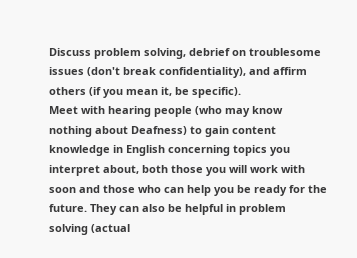Discuss problem solving, debrief on troublesome issues (don't break confidentiality), and affirm others (if you mean it, be specific).
Meet with hearing people (who may know nothing about Deafness) to gain content knowledge in English concerning topics you interpret about, both those you will work with soon and those who can help you be ready for the future. They can also be helpful in problem solving (actual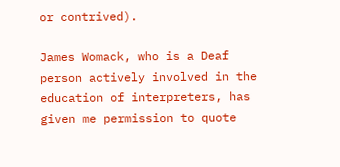or contrived).

James Womack, who is a Deaf person actively involved in the education of interpreters, has given me permission to quote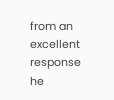from an excellent response he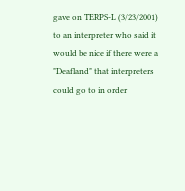gave on TERPS-L (3/23/2001) to an interpreter who said it would be nice if there were a "Deafland" that interpreters could go to in order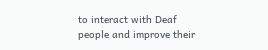to interact with Deaf people and improve their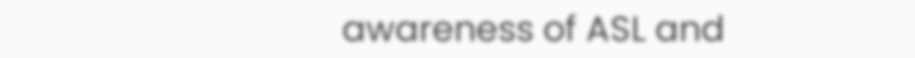awareness of ASL and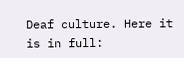Deaf culture. Here it is in full: